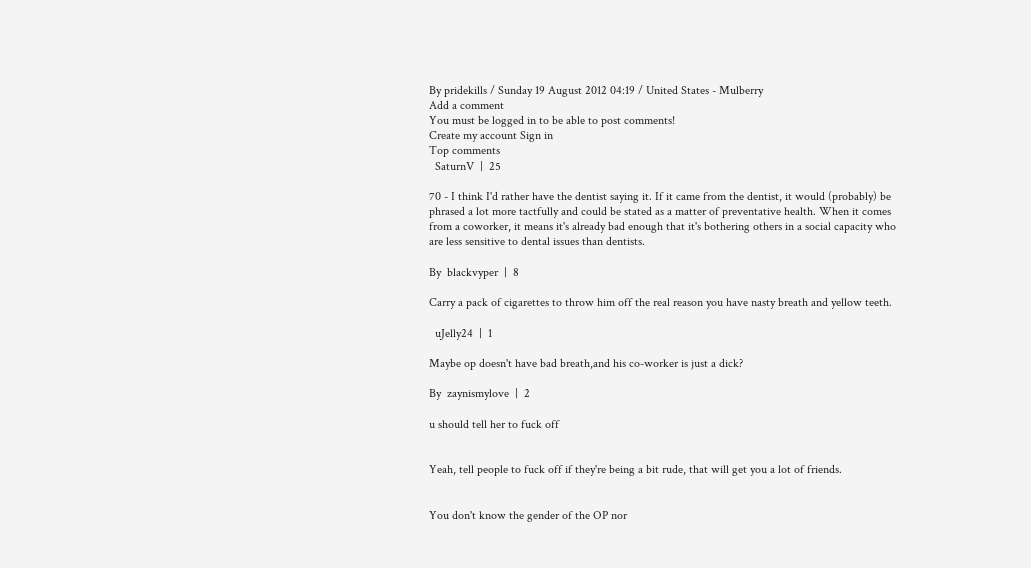By pridekills / Sunday 19 August 2012 04:19 / United States - Mulberry
Add a comment
You must be logged in to be able to post comments!
Create my account Sign in
Top comments
  SaturnV  |  25

70 - I think I'd rather have the dentist saying it. If it came from the dentist, it would (probably) be phrased a lot more tactfully and could be stated as a matter of preventative health. When it comes from a coworker, it means it's already bad enough that it's bothering others in a social capacity who are less sensitive to dental issues than dentists.

By  blackvyper  |  8

Carry a pack of cigarettes to throw him off the real reason you have nasty breath and yellow teeth.

  uJelly24  |  1

Maybe op doesn't have bad breath,and his co-worker is just a dick?

By  zaynismylove  |  2

u should tell her to fuck off


Yeah, tell people to fuck off if they're being a bit rude, that will get you a lot of friends.


You don't know the gender of the OP nor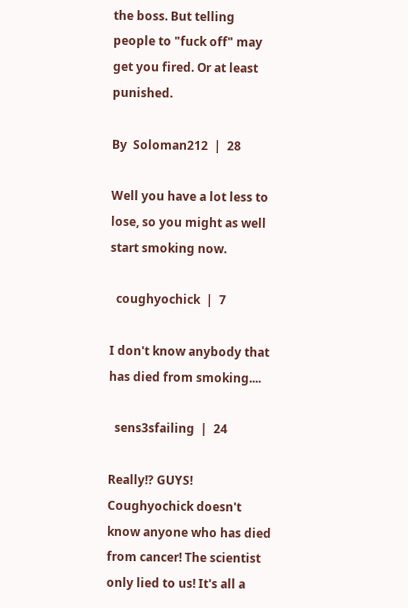the boss. But telling people to "fuck off" may get you fired. Or at least punished.

By  Soloman212  |  28

Well you have a lot less to lose, so you might as well start smoking now.

  coughyochick  |  7

I don't know anybody that has died from smoking....

  sens3sfailing  |  24

Really!? GUYS! Coughyochick doesn't know anyone who has died from cancer! The scientist only lied to us! It's all a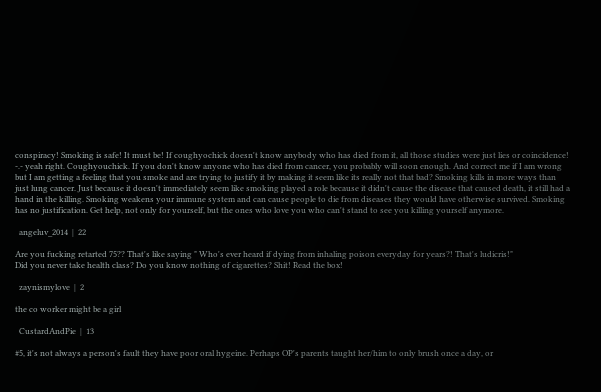conspiracy! Smoking is safe! It must be! If coughyochick doesn't know anybody who has died from it, all those studies were just lies or coincidence!
-.- yeah right. Coughyouchick. If you don't know anyone who has died from cancer, you probably will soon enough. And correct me if I am wrong but I am getting a feeling that you smoke and are trying to justify it by making it seem like its really not that bad? Smoking kills in more ways than just lung cancer. Just because it doesn't immediately seem like smoking played a role because it didn't cause the disease that caused death, it still had a hand in the killing. Smoking weakens your immune system and can cause people to die from diseases they would have otherwise survived. Smoking has no justification. Get help, not only for yourself, but the ones who love you who can't stand to see you killing yourself anymore.

  angeluv_2014  |  22

Are you fucking retarted 75?? That's like saying " Who's ever heard if dying from inhaling poison everyday for years?! That's ludicris!"
Did you never take health class? Do you know nothing of cigarettes? Shit! Read the box!

  zaynismylove  |  2

the co worker might be a girl

  CustardAndPie  |  13

#5, it's not always a person's fault they have poor oral hygeine. Perhaps OP's parents taught her/him to only brush once a day, or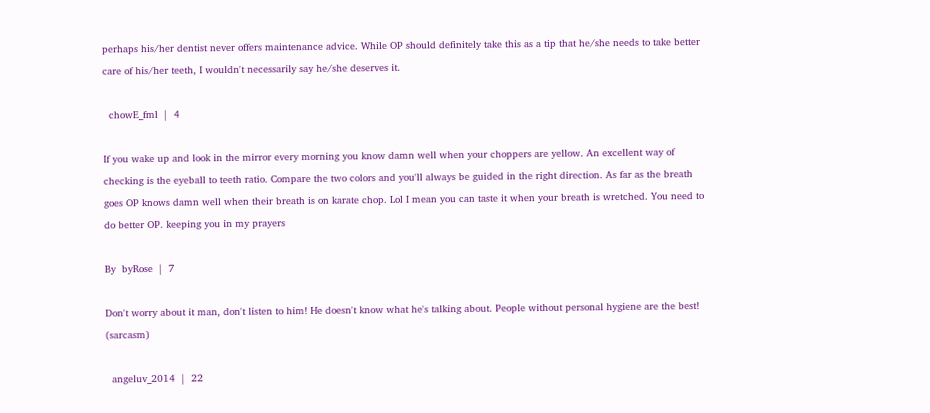perhaps his/her dentist never offers maintenance advice. While OP should definitely take this as a tip that he/she needs to take better care of his/her teeth, I wouldn't necessarily say he/she deserves it.

  chowE_fml  |  4

If you wake up and look in the mirror every morning you know damn well when your choppers are yellow. An excellent way of checking is the eyeball to teeth ratio. Compare the two colors and you'll always be guided in the right direction. As far as the breath goes OP knows damn well when their breath is on karate chop. Lol I mean you can taste it when your breath is wretched. You need to do better OP. keeping you in my prayers

By  byRose  |  7

Don't worry about it man, don't listen to him! He doesn't know what he's talking about. People without personal hygiene are the best! (sarcasm)

  angeluv_2014  |  22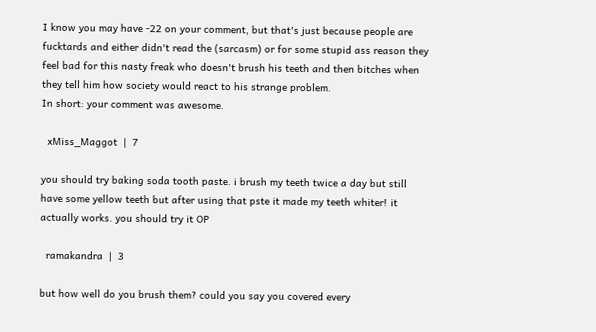I know you may have -22 on your comment, but that's just because people are fucktards and either didn't read the (sarcasm) or for some stupid ass reason they feel bad for this nasty freak who doesn't brush his teeth and then bitches when they tell him how society would react to his strange problem.
In short: your comment was awesome.

  xMiss_Maggot  |  7

you should try baking soda tooth paste. i brush my teeth twice a day but still have some yellow teeth but after using that pste it made my teeth whiter! it actually works. you should try it OP

  ramakandra  |  3

but how well do you brush them? could you say you covered every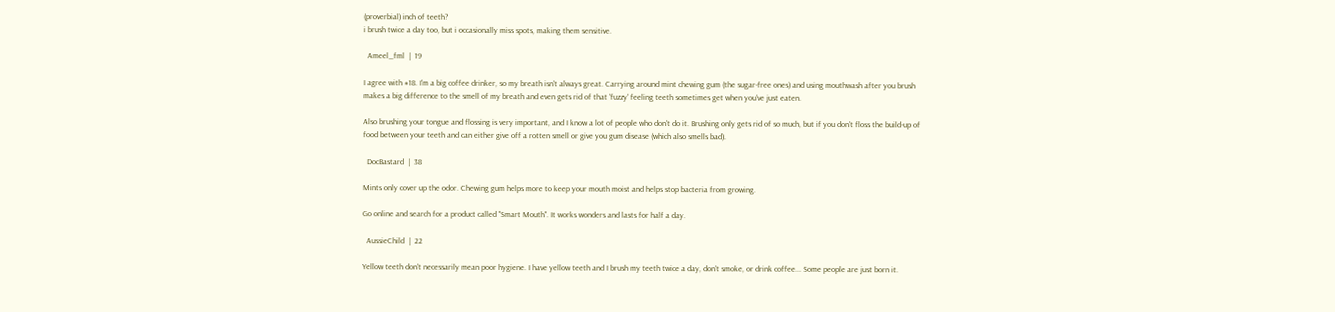(proverbial) inch of teeth?
i brush twice a day too, but i occasionally miss spots, making them sensitive.

  Ameel_fml  |  19

I agree with #18. I'm a big coffee drinker, so my breath isn't always great. Carrying around mint chewing gum (the sugar-free ones) and using mouthwash after you brush makes a big difference to the smell of my breath and even gets rid of that 'fuzzy' feeling teeth sometimes get when you've just eaten.

Also brushing your tongue and flossing is very important, and I know a lot of people who don't do it. Brushing only gets rid of so much, but if you don't floss the build-up of food between your teeth and can either give off a rotten smell or give you gum disease (which also smells bad).

  DocBastard  |  38

Mints only cover up the odor. Chewing gum helps more to keep your mouth moist and helps stop bacteria from growing.

Go online and search for a product called "Smart Mouth". It works wonders and lasts for half a day.

  AussieChild  |  22

Yellow teeth don't necessarily mean poor hygiene. I have yellow teeth and I brush my teeth twice a day, don't smoke, or drink coffee... Some people are just born it.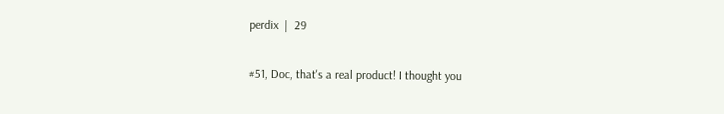perdix  |  29

#51, Doc, that's a real product! I thought you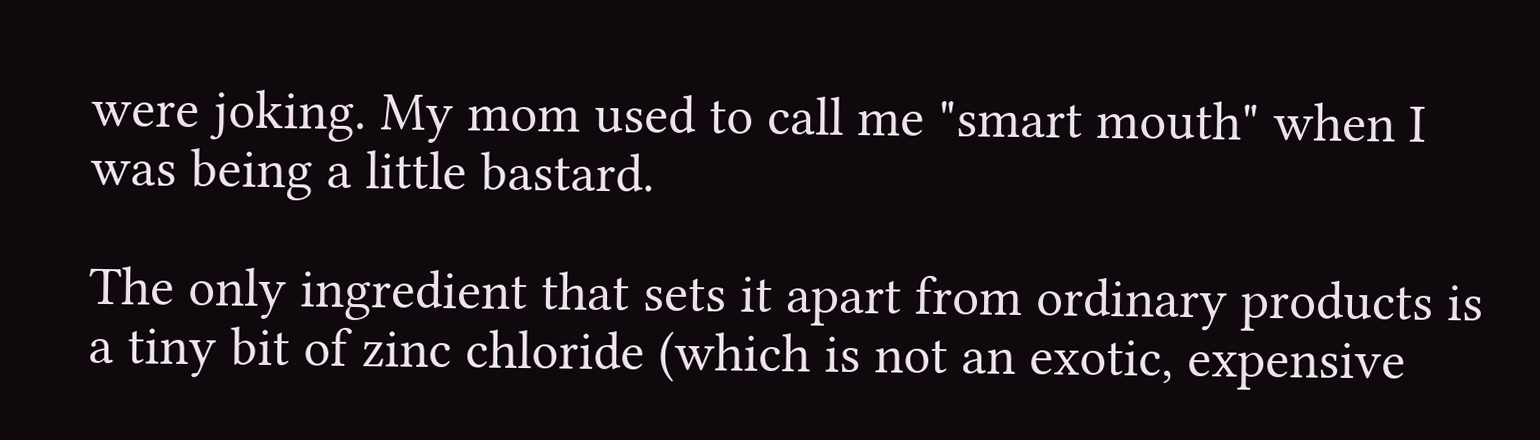were joking. My mom used to call me "smart mouth" when I was being a little bastard.

The only ingredient that sets it apart from ordinary products is a tiny bit of zinc chloride (which is not an exotic, expensive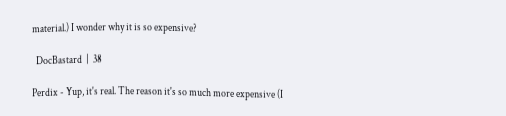material.) I wonder why it is so expensive?

  DocBastard  |  38

Perdix - Yup, it's real. The reason it's so much more expensive (I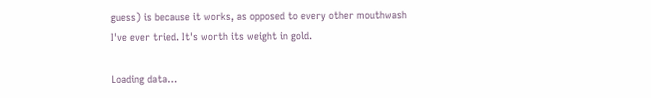guess) is because it works, as opposed to every other mouthwash I've ever tried. It's worth its weight in gold.

Loading data…